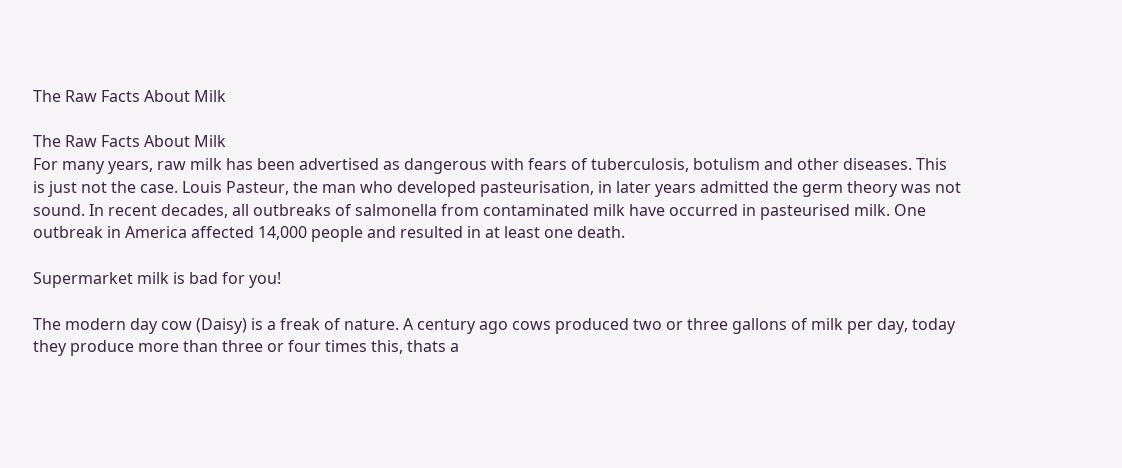The Raw Facts About Milk

The Raw Facts About Milk
For many years, raw milk has been advertised as dangerous with fears of tuberculosis, botulism and other diseases. This is just not the case. Louis Pasteur, the man who developed pasteurisation, in later years admitted the germ theory was not sound. In recent decades, all outbreaks of salmonella from contaminated milk have occurred in pasteurised milk. One outbreak in America affected 14,000 people and resulted in at least one death.

Supermarket milk is bad for you!

The modern day cow (Daisy) is a freak of nature. A century ago cows produced two or three gallons of milk per day, today they produce more than three or four times this, thats a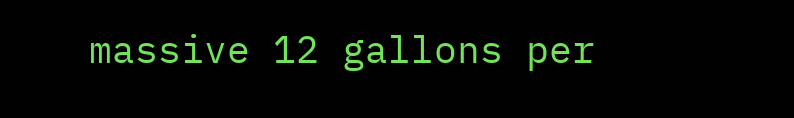massive 12 gallons per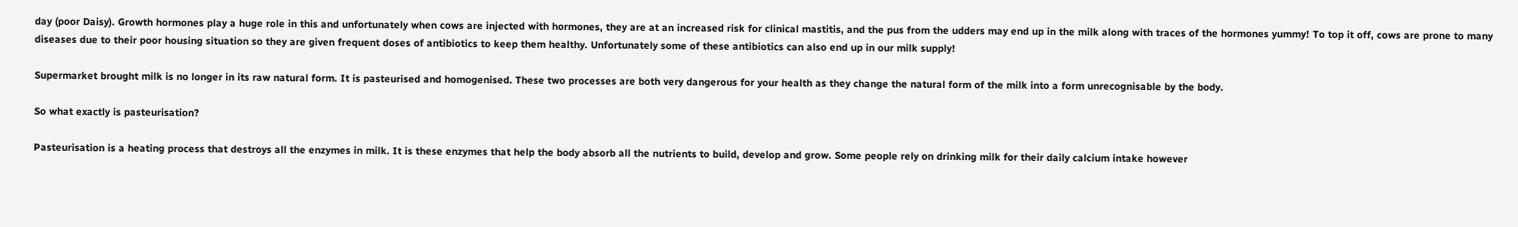day (poor Daisy). Growth hormones play a huge role in this and unfortunately when cows are injected with hormones, they are at an increased risk for clinical mastitis, and the pus from the udders may end up in the milk along with traces of the hormones yummy! To top it off, cows are prone to many diseases due to their poor housing situation so they are given frequent doses of antibiotics to keep them healthy. Unfortunately some of these antibiotics can also end up in our milk supply!

Supermarket brought milk is no longer in its raw natural form. It is pasteurised and homogenised. These two processes are both very dangerous for your health as they change the natural form of the milk into a form unrecognisable by the body.

So what exactly is pasteurisation?

Pasteurisation is a heating process that destroys all the enzymes in milk. It is these enzymes that help the body absorb all the nutrients to build, develop and grow. Some people rely on drinking milk for their daily calcium intake however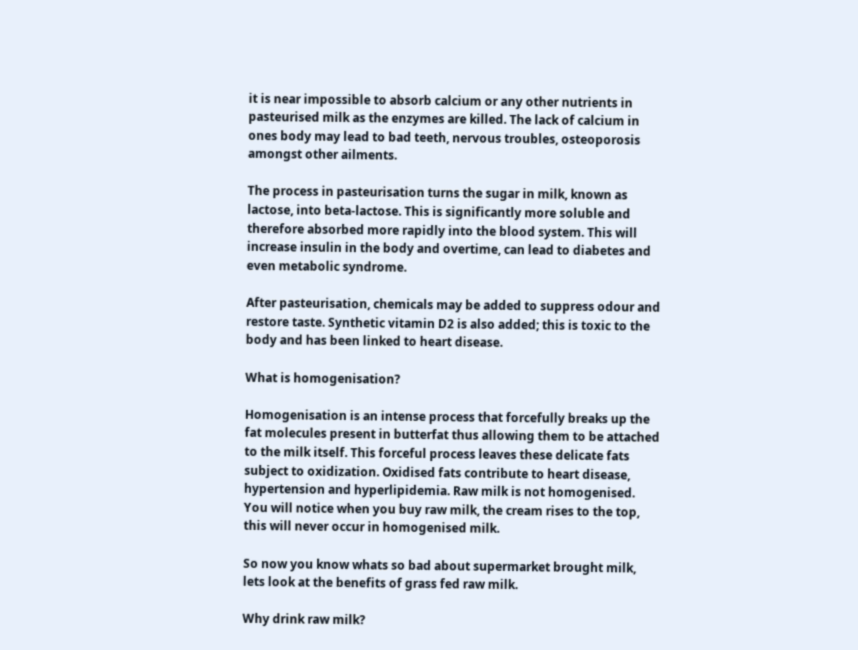it is near impossible to absorb calcium or any other nutrients in pasteurised milk as the enzymes are killed. The lack of calcium in ones body may lead to bad teeth, nervous troubles, osteoporosis amongst other ailments.

The process in pasteurisation turns the sugar in milk, known as lactose, into beta-lactose. This is significantly more soluble and therefore absorbed more rapidly into the blood system. This will increase insulin in the body and overtime, can lead to diabetes and even metabolic syndrome.

After pasteurisation, chemicals may be added to suppress odour and restore taste. Synthetic vitamin D2 is also added; this is toxic to the body and has been linked to heart disease.

What is homogenisation?

Homogenisation is an intense process that forcefully breaks up the fat molecules present in butterfat thus allowing them to be attached to the milk itself. This forceful process leaves these delicate fats subject to oxidization. Oxidised fats contribute to heart disease, hypertension and hyperlipidemia. Raw milk is not homogenised. You will notice when you buy raw milk, the cream rises to the top, this will never occur in homogenised milk.

So now you know whats so bad about supermarket brought milk, lets look at the benefits of grass fed raw milk.

Why drink raw milk?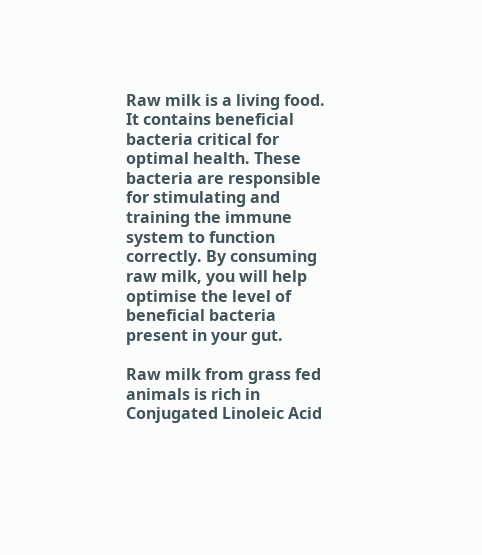Raw milk is a living food. It contains beneficial bacteria critical for optimal health. These bacteria are responsible for stimulating and training the immune system to function correctly. By consuming raw milk, you will help optimise the level of beneficial bacteria present in your gut.

Raw milk from grass fed animals is rich in Conjugated Linoleic Acid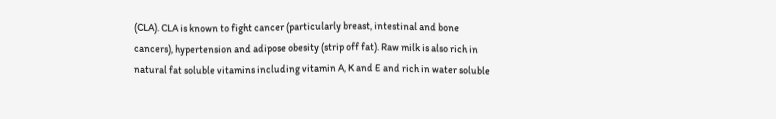(CLA). CLA is known to fight cancer (particularly breast, intestinal and bone cancers), hypertension and adipose obesity (strip off fat). Raw milk is also rich in natural fat soluble vitamins including vitamin A, K and E and rich in water soluble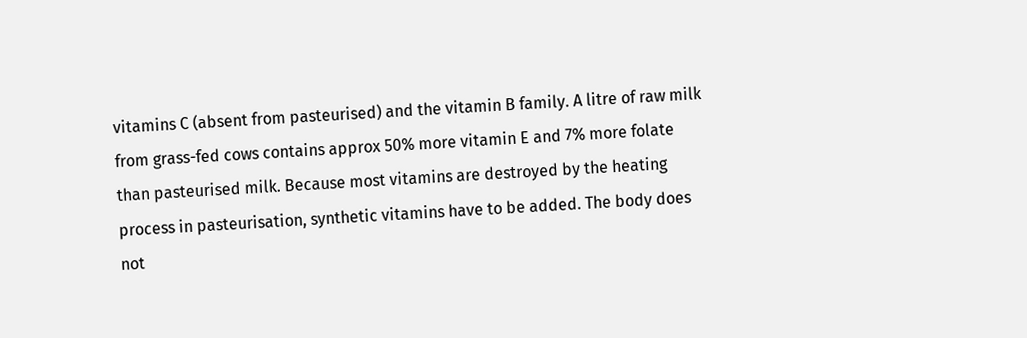vitamins C (absent from pasteurised) and the vitamin B family. A litre of raw milk from grass-fed cows contains approx 50% more vitamin E and 7% more folate than pasteurised milk. Because most vitamins are destroyed by the heating process in pasteurisation, synthetic vitamins have to be added. The body does not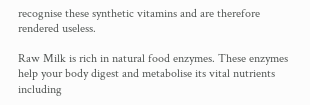recognise these synthetic vitamins and are therefore rendered useless.

Raw Milk is rich in natural food enzymes. These enzymes help your body digest and metabolise its vital nutrients including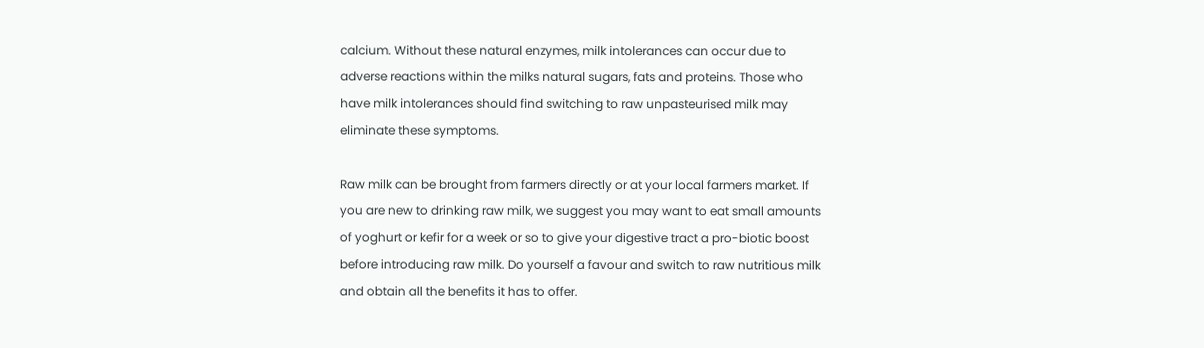calcium. Without these natural enzymes, milk intolerances can occur due to adverse reactions within the milks natural sugars, fats and proteins. Those who have milk intolerances should find switching to raw unpasteurised milk may eliminate these symptoms.

Raw milk can be brought from farmers directly or at your local farmers market. If you are new to drinking raw milk, we suggest you may want to eat small amounts of yoghurt or kefir for a week or so to give your digestive tract a pro-biotic boost before introducing raw milk. Do yourself a favour and switch to raw nutritious milk and obtain all the benefits it has to offer.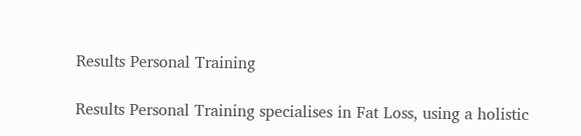Results Personal Training

Results Personal Training specialises in Fat Loss, using a holistic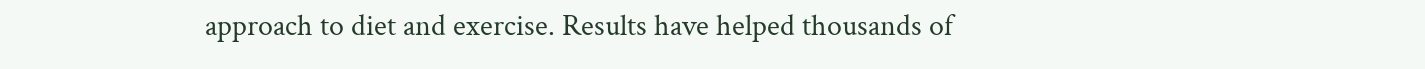approach to diet and exercise. Results have helped thousands of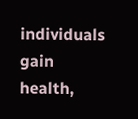individuals gain health,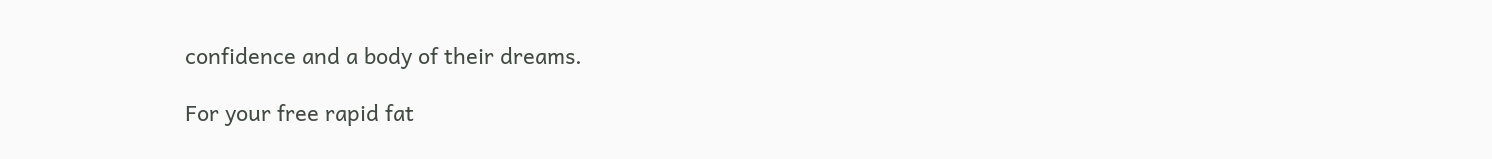confidence and a body of their dreams.

For your free rapid fat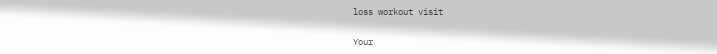loss workout visit

Your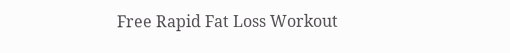Free Rapid Fat Loss Workout